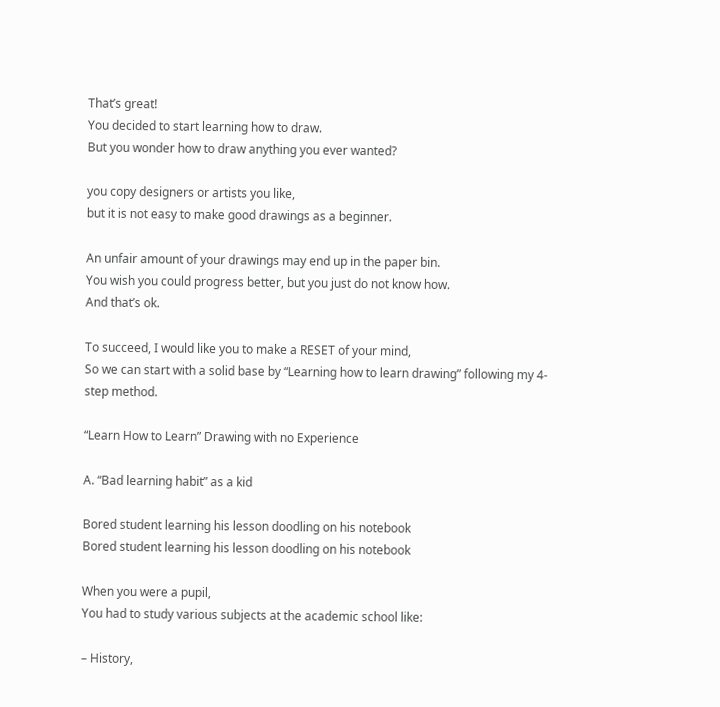That’s great!
You decided to start learning how to draw.
But you wonder how to draw anything you ever wanted?

you copy designers or artists you like,
but it is not easy to make good drawings as a beginner.

An unfair amount of your drawings may end up in the paper bin.
You wish you could progress better, but you just do not know how.
And that’s ok.

To succeed, I would like you to make a RESET of your mind,
So we can start with a solid base by “Learning how to learn drawing” following my 4-step method.

“Learn How to Learn” Drawing with no Experience

A. “Bad learning habit” as a kid

Bored student learning his lesson doodling on his notebook
Bored student learning his lesson doodling on his notebook

When you were a pupil,
You had to study various subjects at the academic school like:

– History,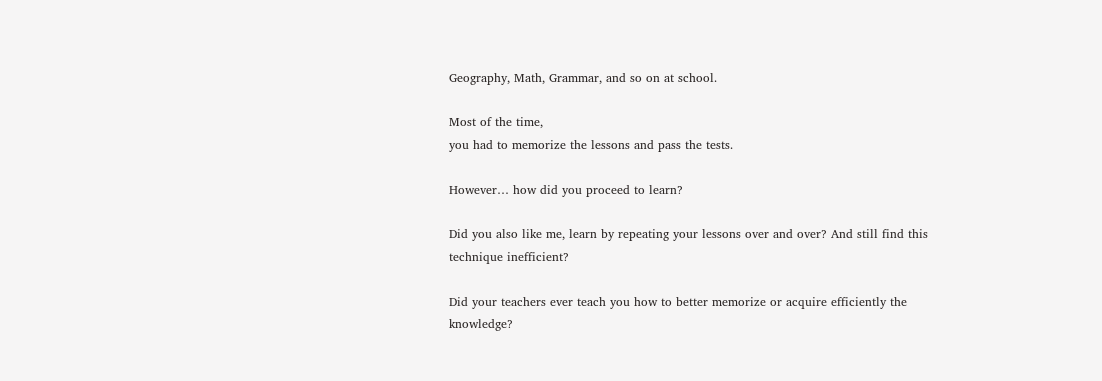Geography, Math, Grammar, and so on at school.

Most of the time,
you had to memorize the lessons and pass the tests.

However… how did you proceed to learn?

Did you also like me, learn by repeating your lessons over and over? And still find this technique inefficient?

Did your teachers ever teach you how to better memorize or acquire efficiently the knowledge?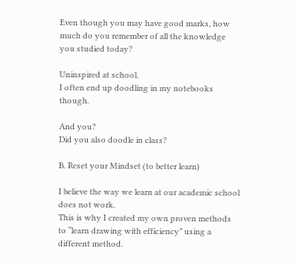Even though you may have good marks, how much do you remember of all the knowledge you studied today?

Uninspired at school,
I often end up doodling in my notebooks though.

And you?
Did you also doodle in class?

B. Reset your Mindset (to better learn)

I believe the way we learn at our academic school does not work.
This is why I created my own proven methods to “learn drawing with efficiency” using a different method.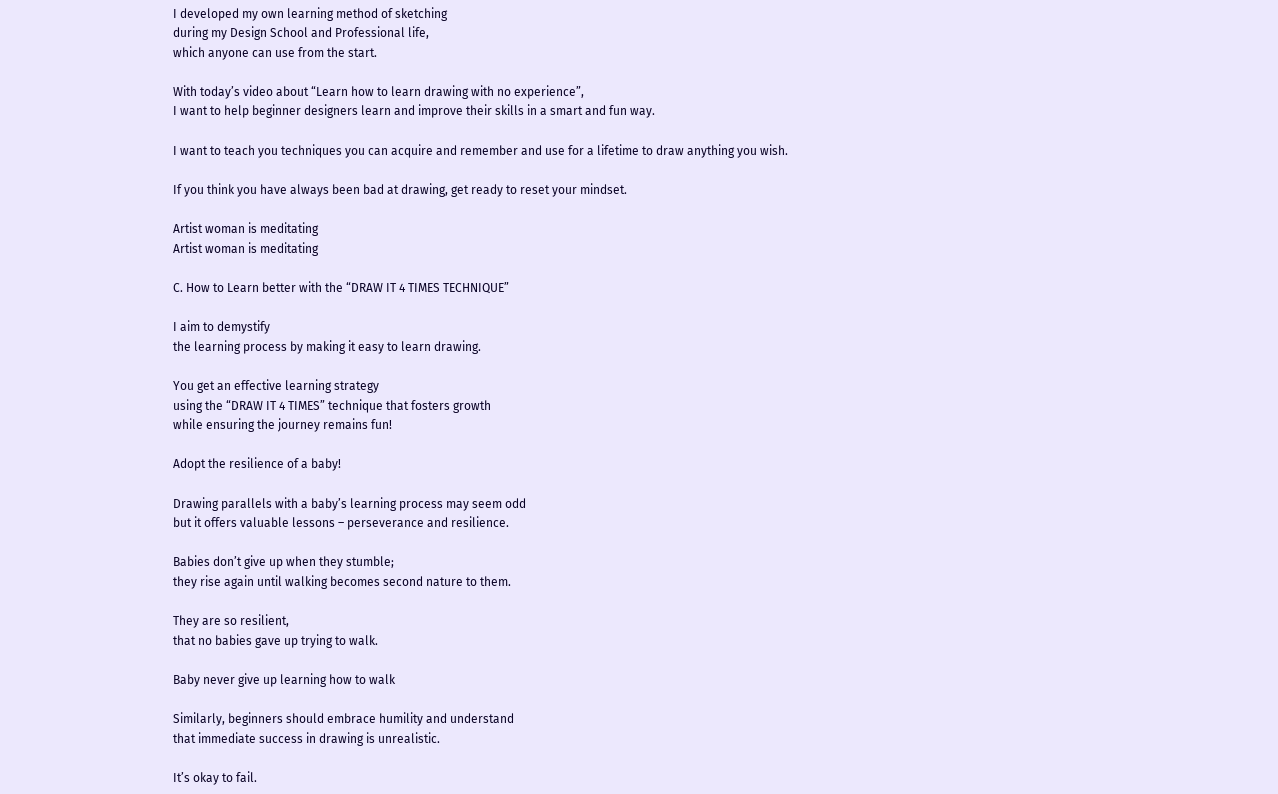I developed my own learning method of sketching
during my Design School and Professional life,
which anyone can use from the start.

With today’s video about “Learn how to learn drawing with no experience”,
I want to help beginner designers learn and improve their skills in a smart and fun way.

I want to teach you techniques you can acquire and remember and use for a lifetime to draw anything you wish.

If you think you have always been bad at drawing, get ready to reset your mindset.

Artist woman is meditating
Artist woman is meditating

C. How to Learn better with the “DRAW IT 4 TIMES TECHNIQUE”

I aim to demystify
the learning process by making it easy to learn drawing.

You get an effective learning strategy
using the “DRAW IT 4 TIMES” technique that fosters growth
while ensuring the journey remains fun!

Adopt the resilience of a baby!

Drawing parallels with a baby’s learning process may seem odd
but it offers valuable lessons – perseverance and resilience.

Babies don’t give up when they stumble;
they rise again until walking becomes second nature to them.

They are so resilient,
that no babies gave up trying to walk.

Baby never give up learning how to walk

Similarly, beginners should embrace humility and understand
that immediate success in drawing is unrealistic.

It’s okay to fail.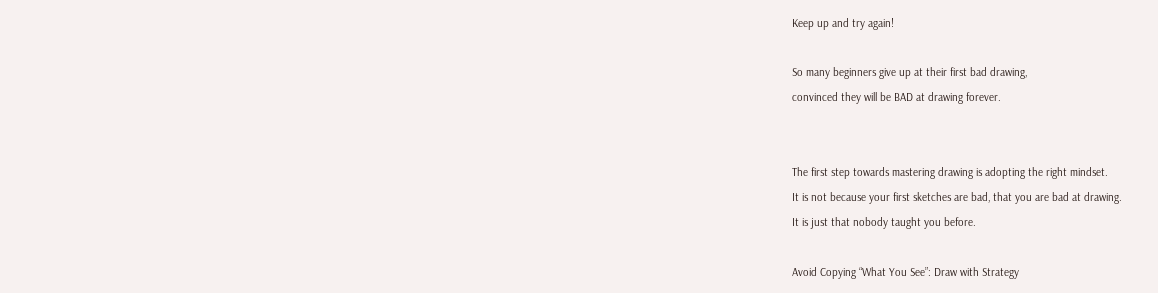Keep up and try again!

So many beginners give up at their first bad drawing,
convinced they will be BAD at drawing forever.


The first step towards mastering drawing is adopting the right mindset.
It is not because your first sketches are bad, that you are bad at drawing.
It is just that nobody taught you before.

Avoid Copying “What You See”: Draw with Strategy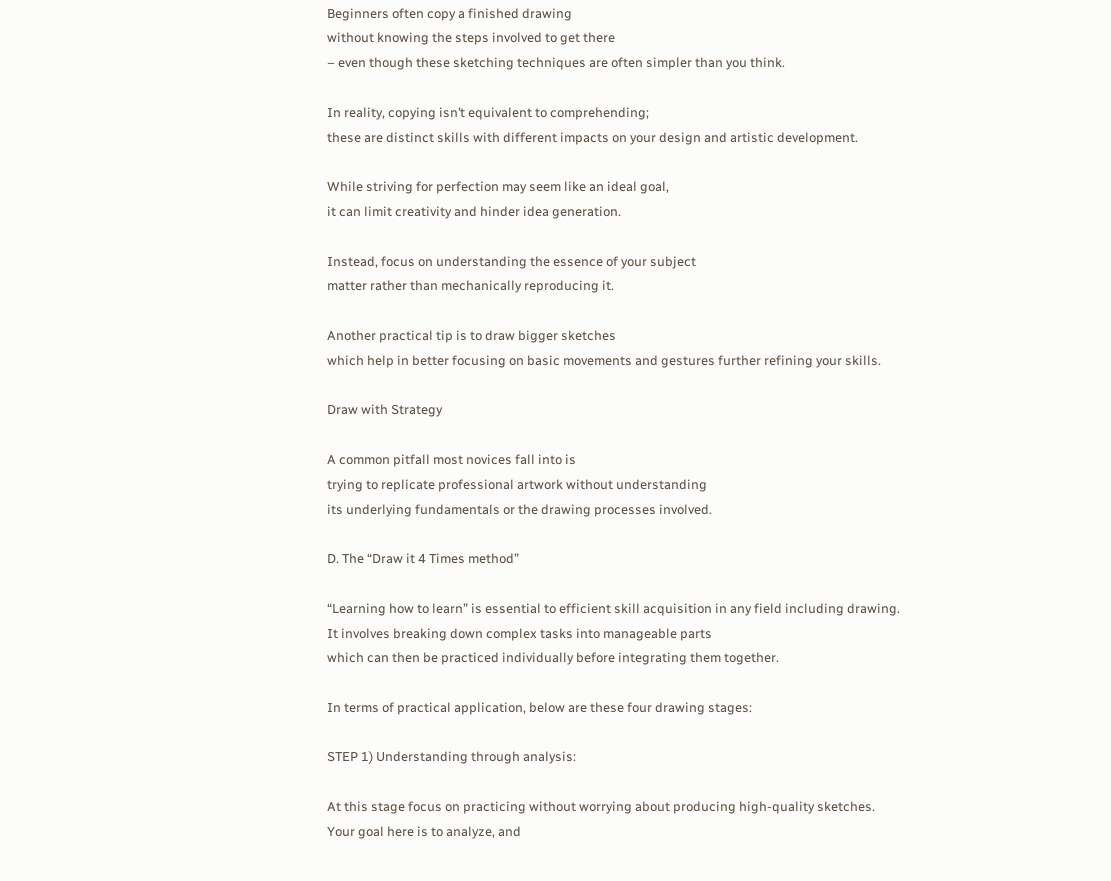Beginners often copy a finished drawing
without knowing the steps involved to get there
– even though these sketching techniques are often simpler than you think.

In reality, copying isn’t equivalent to comprehending;
these are distinct skills with different impacts on your design and artistic development.

While striving for perfection may seem like an ideal goal,
it can limit creativity and hinder idea generation.

Instead, focus on understanding the essence of your subject
matter rather than mechanically reproducing it.

Another practical tip is to draw bigger sketches
which help in better focusing on basic movements and gestures further refining your skills.

Draw with Strategy

A common pitfall most novices fall into is
trying to replicate professional artwork without understanding
its underlying fundamentals or the drawing processes involved.

D. The “Draw it 4 Times method”

“Learning how to learn” is essential to efficient skill acquisition in any field including drawing.
It involves breaking down complex tasks into manageable parts
which can then be practiced individually before integrating them together.

In terms of practical application, below are these four drawing stages:

STEP 1) Understanding through analysis:

At this stage focus on practicing without worrying about producing high-quality sketches.
Your goal here is to analyze, and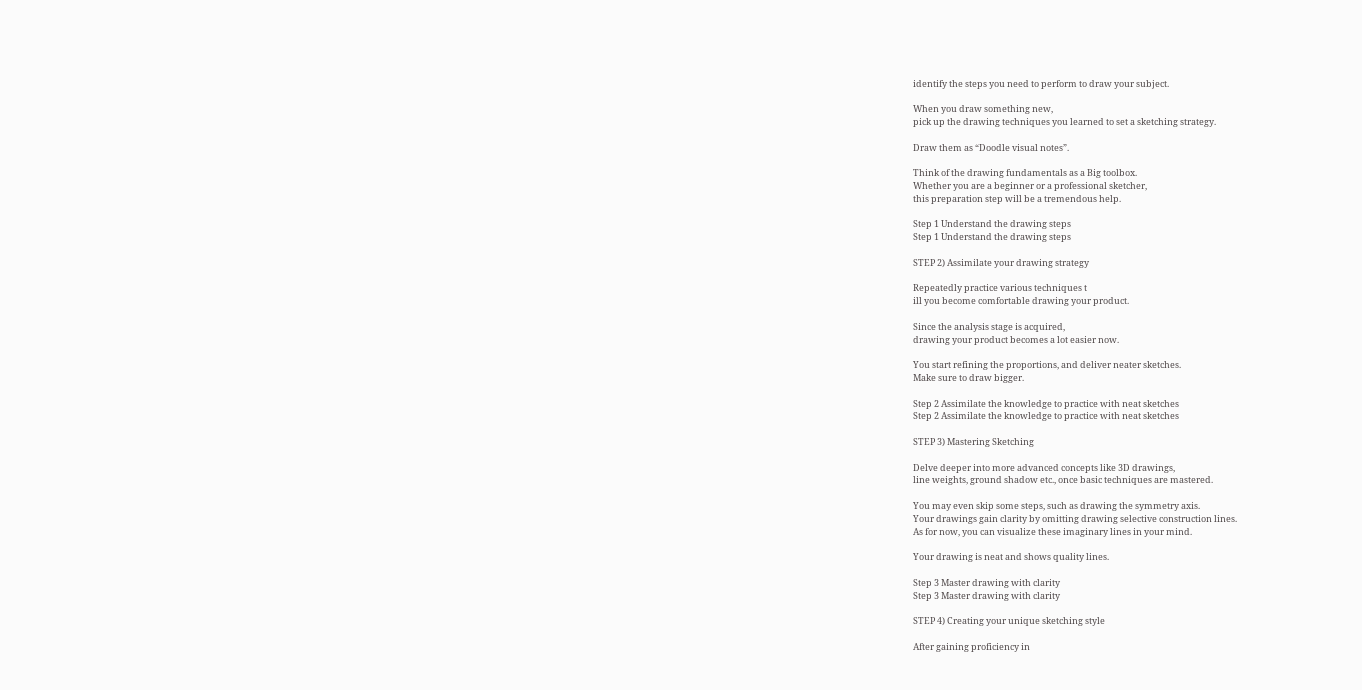identify the steps you need to perform to draw your subject.

When you draw something new,
pick up the drawing techniques you learned to set a sketching strategy.

Draw them as “Doodle visual notes”.

Think of the drawing fundamentals as a Big toolbox.
Whether you are a beginner or a professional sketcher,
this preparation step will be a tremendous help.

Step 1 Understand the drawing steps
Step 1 Understand the drawing steps

STEP 2) Assimilate your drawing strategy

Repeatedly practice various techniques t
ill you become comfortable drawing your product.

Since the analysis stage is acquired,
drawing your product becomes a lot easier now.

You start refining the proportions, and deliver neater sketches.
Make sure to draw bigger.

Step 2 Assimilate the knowledge to practice with neat sketches
Step 2 Assimilate the knowledge to practice with neat sketches

STEP 3) Mastering Sketching

Delve deeper into more advanced concepts like 3D drawings,
line weights, ground shadow etc., once basic techniques are mastered.

You may even skip some steps, such as drawing the symmetry axis.
Your drawings gain clarity by omitting drawing selective construction lines.
As for now, you can visualize these imaginary lines in your mind.

Your drawing is neat and shows quality lines.

Step 3 Master drawing with clarity
Step 3 Master drawing with clarity

STEP 4) Creating your unique sketching style

After gaining proficiency in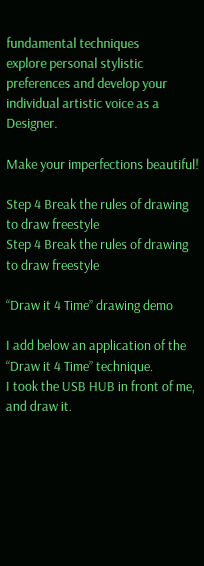fundamental techniques
explore personal stylistic preferences and develop your individual artistic voice as a Designer.

Make your imperfections beautiful!

Step 4 Break the rules of drawing to draw freestyle
Step 4 Break the rules of drawing to draw freestyle

“Draw it 4 Time” drawing demo

I add below an application of the “Draw it 4 Time” technique.
I took the USB HUB in front of me, and draw it.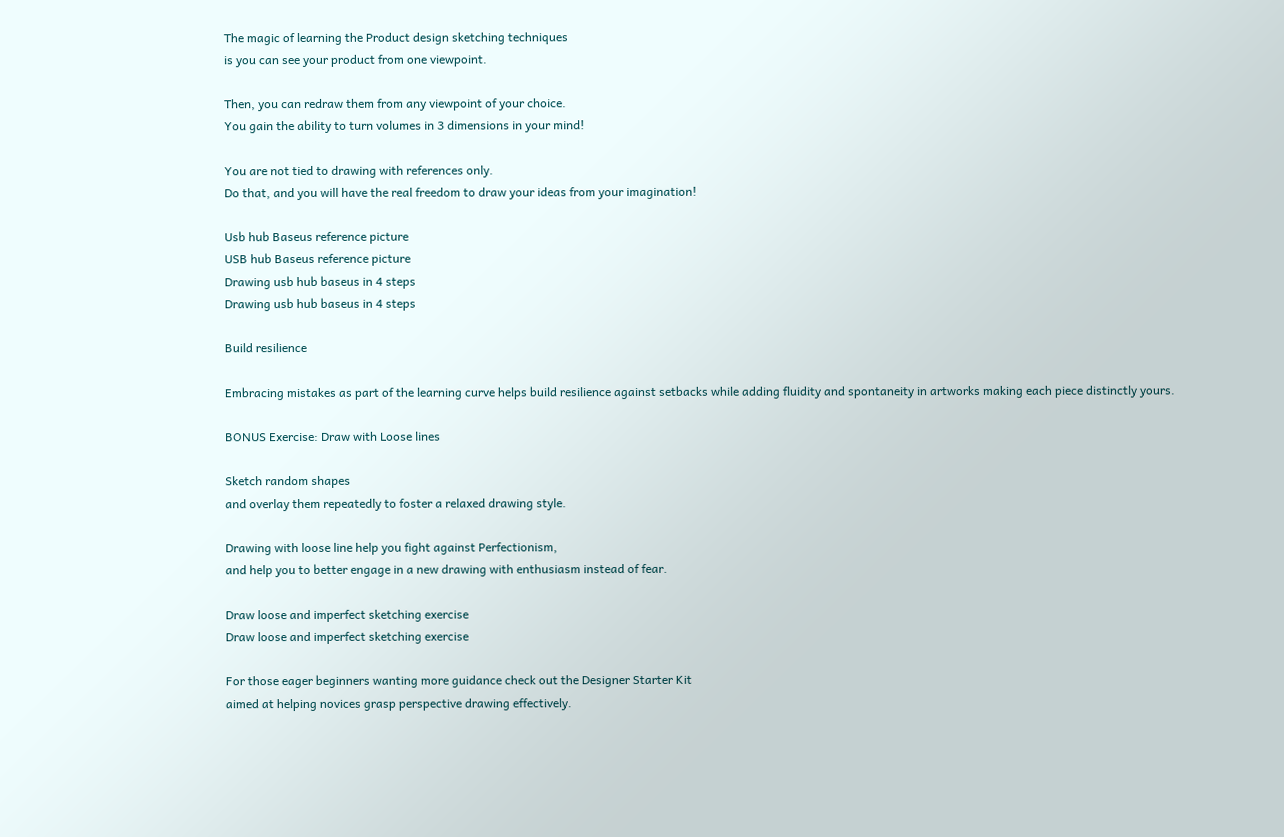The magic of learning the Product design sketching techniques
is you can see your product from one viewpoint.

Then, you can redraw them from any viewpoint of your choice.
You gain the ability to turn volumes in 3 dimensions in your mind!

You are not tied to drawing with references only.
Do that, and you will have the real freedom to draw your ideas from your imagination!

Usb hub Baseus reference picture
USB hub Baseus reference picture
Drawing usb hub baseus in 4 steps
Drawing usb hub baseus in 4 steps

Build resilience

Embracing mistakes as part of the learning curve helps build resilience against setbacks while adding fluidity and spontaneity in artworks making each piece distinctly yours.

BONUS Exercise: Draw with Loose lines

Sketch random shapes
and overlay them repeatedly to foster a relaxed drawing style.

Drawing with loose line help you fight against Perfectionism,
and help you to better engage in a new drawing with enthusiasm instead of fear.

Draw loose and imperfect sketching exercise
Draw loose and imperfect sketching exercise

For those eager beginners wanting more guidance check out the Designer Starter Kit
aimed at helping novices grasp perspective drawing effectively.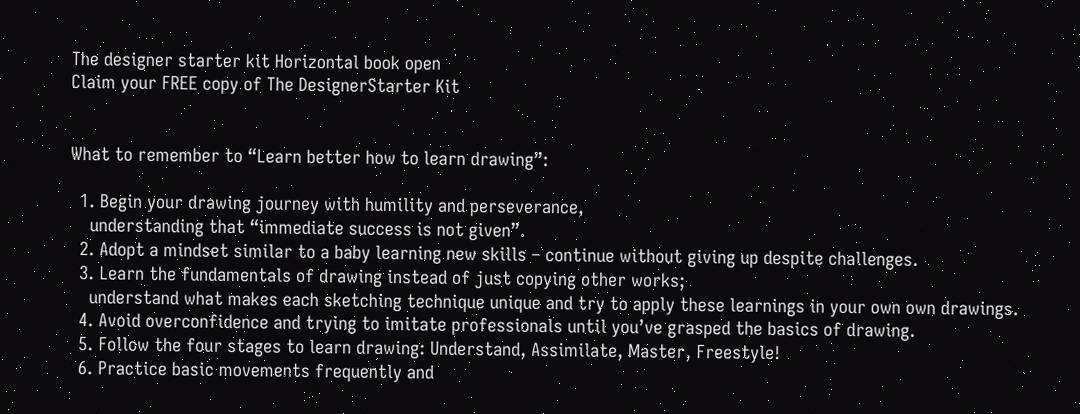The designer starter kit Horizontal book open
Claim your FREE copy of The DesignerStarter Kit


What to remember to “Learn better how to learn drawing”:

  1. Begin your drawing journey with humility and perseverance,
    understanding that “immediate success is not given”.
  2. Adopt a mindset similar to a baby learning new skills – continue without giving up despite challenges.
  3. Learn the fundamentals of drawing instead of just copying other works;
    understand what makes each sketching technique unique and try to apply these learnings in your own own drawings.
  4. Avoid overconfidence and trying to imitate professionals until you’ve grasped the basics of drawing.
  5. Follow the four stages to learn drawing: Understand, Assimilate, Master, Freestyle!
  6. Practice basic movements frequently and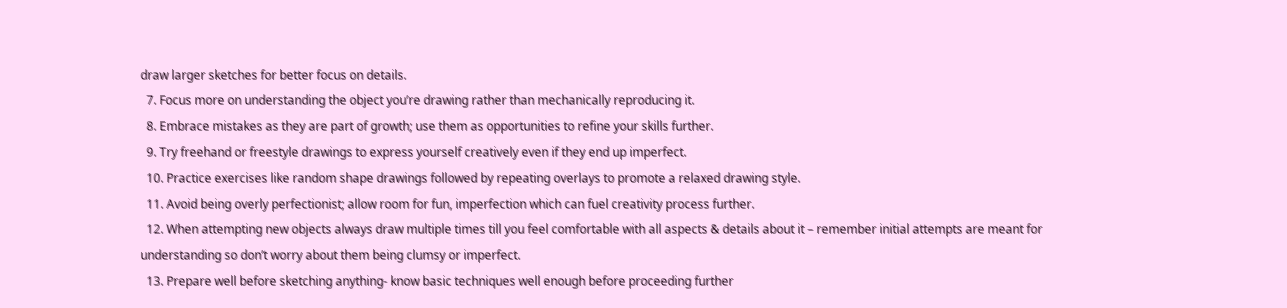draw larger sketches for better focus on details.
  7. Focus more on understanding the object you’re drawing rather than mechanically reproducing it.
  8. Embrace mistakes as they are part of growth; use them as opportunities to refine your skills further.
  9. Try freehand or freestyle drawings to express yourself creatively even if they end up imperfect.
  10. Practice exercises like random shape drawings followed by repeating overlays to promote a relaxed drawing style.
  11. Avoid being overly perfectionist; allow room for fun, imperfection which can fuel creativity process further.
  12. When attempting new objects always draw multiple times till you feel comfortable with all aspects & details about it – remember initial attempts are meant for understanding so don’t worry about them being clumsy or imperfect.
  13. Prepare well before sketching anything- know basic techniques well enough before proceeding further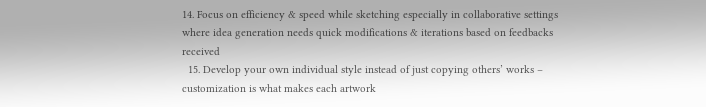14. Focus on efficiency & speed while sketching especially in collaborative settings where idea generation needs quick modifications & iterations based on feedbacks received
  15. Develop your own individual style instead of just copying others’ works – customization is what makes each artwork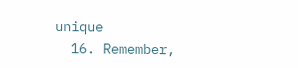unique
  16. Remember,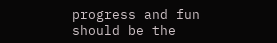progress and fun should be the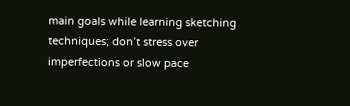main goals while learning sketching techniques; don’t stress over imperfections or slow pace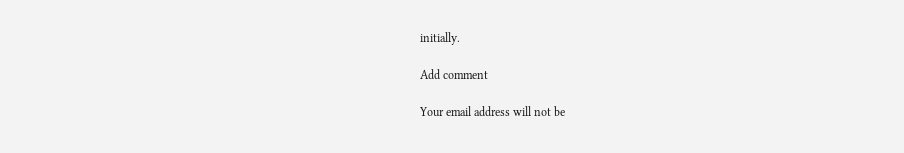initially.

Add comment

Your email address will not be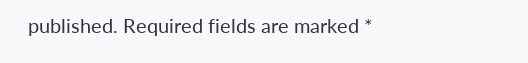published. Required fields are marked *